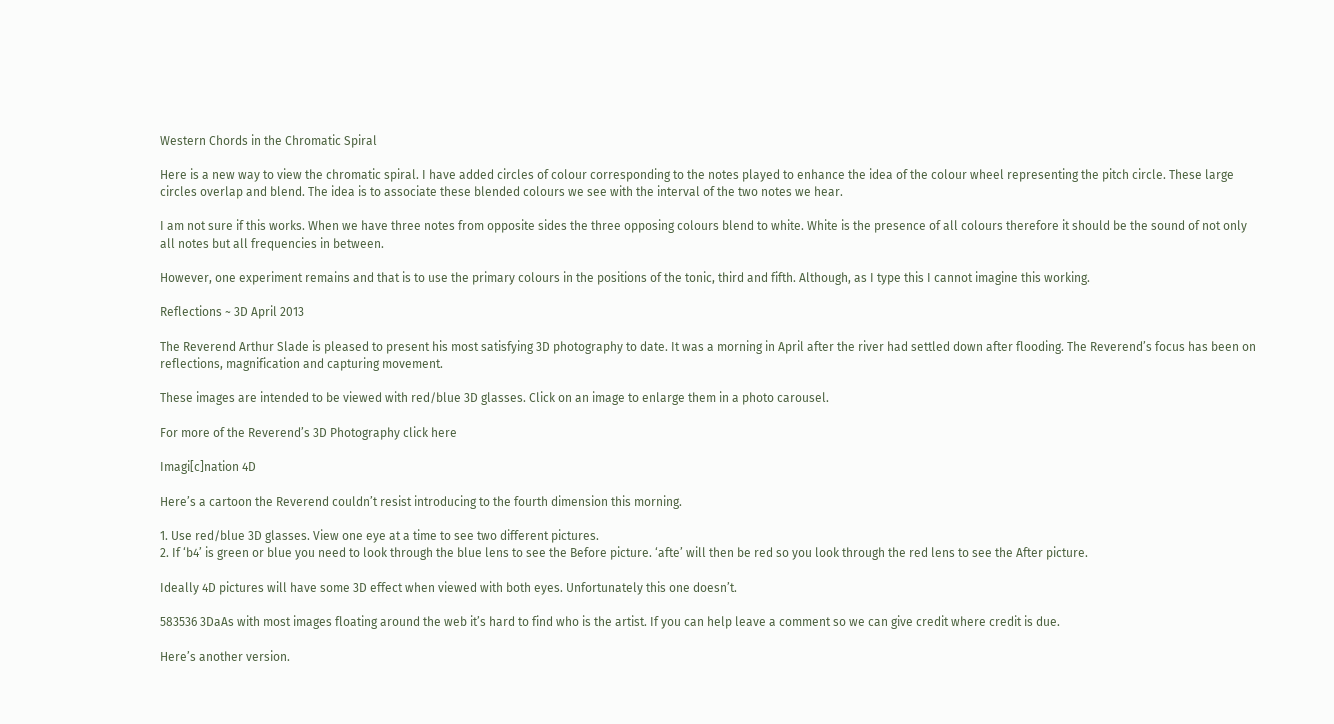Western Chords in the Chromatic Spiral

Here is a new way to view the chromatic spiral. I have added circles of colour corresponding to the notes played to enhance the idea of the colour wheel representing the pitch circle. These large circles overlap and blend. The idea is to associate these blended colours we see with the interval of the two notes we hear.

I am not sure if this works. When we have three notes from opposite sides the three opposing colours blend to white. White is the presence of all colours therefore it should be the sound of not only all notes but all frequencies in between.

However, one experiment remains and that is to use the primary colours in the positions of the tonic, third and fifth. Although, as I type this I cannot imagine this working.

Reflections ~ 3D April 2013

The Reverend Arthur Slade is pleased to present his most satisfying 3D photography to date. It was a morning in April after the river had settled down after flooding. The Reverend’s focus has been on reflections, magnification and capturing movement.

These images are intended to be viewed with red/blue 3D glasses. Click on an image to enlarge them in a photo carousel.

For more of the Reverend’s 3D Photography click here

Imagi[c]nation 4D

Here’s a cartoon the Reverend couldn’t resist introducing to the fourth dimension this morning.

1. Use red/blue 3D glasses. View one eye at a time to see two different pictures.
2. If ‘b4’ is green or blue you need to look through the blue lens to see the Before picture. ‘afte’ will then be red so you look through the red lens to see the After picture.

Ideally 4D pictures will have some 3D effect when viewed with both eyes. Unfortunately this one doesn’t.

583536 3DaAs with most images floating around the web it’s hard to find who is the artist. If you can help leave a comment so we can give credit where credit is due.

Here’s another version.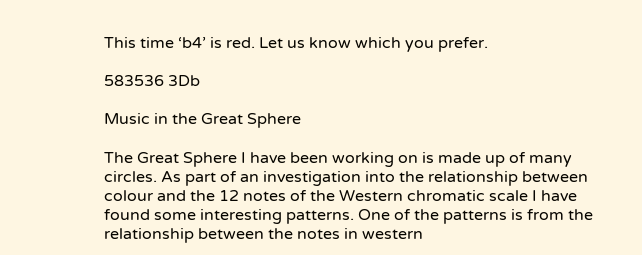This time ‘b4’ is red. Let us know which you prefer.

583536 3Db

Music in the Great Sphere

The Great Sphere I have been working on is made up of many circles. As part of an investigation into the relationship between colour and the 12 notes of the Western chromatic scale I have found some interesting patterns. One of the patterns is from the relationship between the notes in western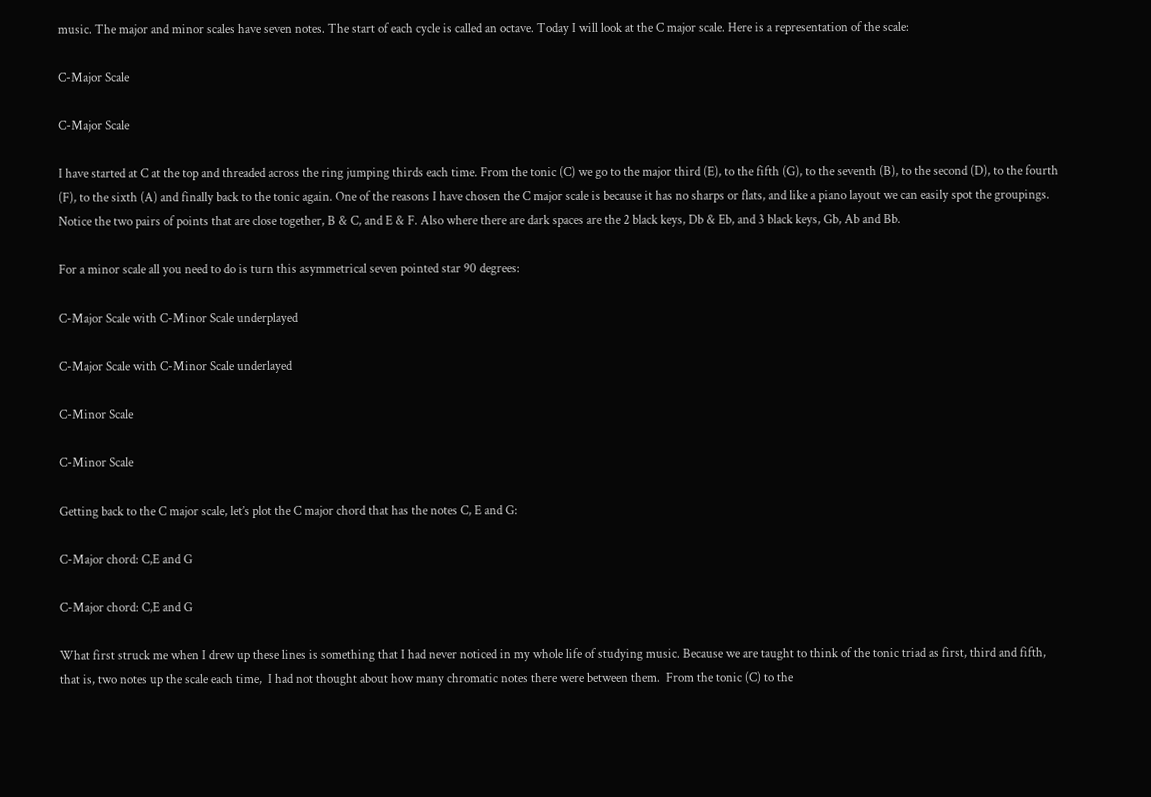music. The major and minor scales have seven notes. The start of each cycle is called an octave. Today I will look at the C major scale. Here is a representation of the scale:

C-Major Scale

C-Major Scale

I have started at C at the top and threaded across the ring jumping thirds each time. From the tonic (C) we go to the major third (E), to the fifth (G), to the seventh (B), to the second (D), to the fourth (F), to the sixth (A) and finally back to the tonic again. One of the reasons I have chosen the C major scale is because it has no sharps or flats, and like a piano layout we can easily spot the groupings. Notice the two pairs of points that are close together, B & C, and E & F. Also where there are dark spaces are the 2 black keys, Db & Eb, and 3 black keys, Gb, Ab and Bb.

For a minor scale all you need to do is turn this asymmetrical seven pointed star 90 degrees:

C-Major Scale with C-Minor Scale underplayed

C-Major Scale with C-Minor Scale underlayed

C-Minor Scale

C-Minor Scale

Getting back to the C major scale, let’s plot the C major chord that has the notes C, E and G:

C-Major chord: C,E and G

C-Major chord: C,E and G

What first struck me when I drew up these lines is something that I had never noticed in my whole life of studying music. Because we are taught to think of the tonic triad as first, third and fifth, that is, two notes up the scale each time,  I had not thought about how many chromatic notes there were between them.  From the tonic (C) to the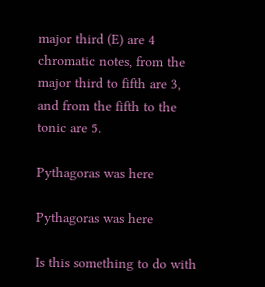major third (E) are 4 chromatic notes, from the major third to fifth are 3, and from the fifth to the tonic are 5.

Pythagoras was here

Pythagoras was here

Is this something to do with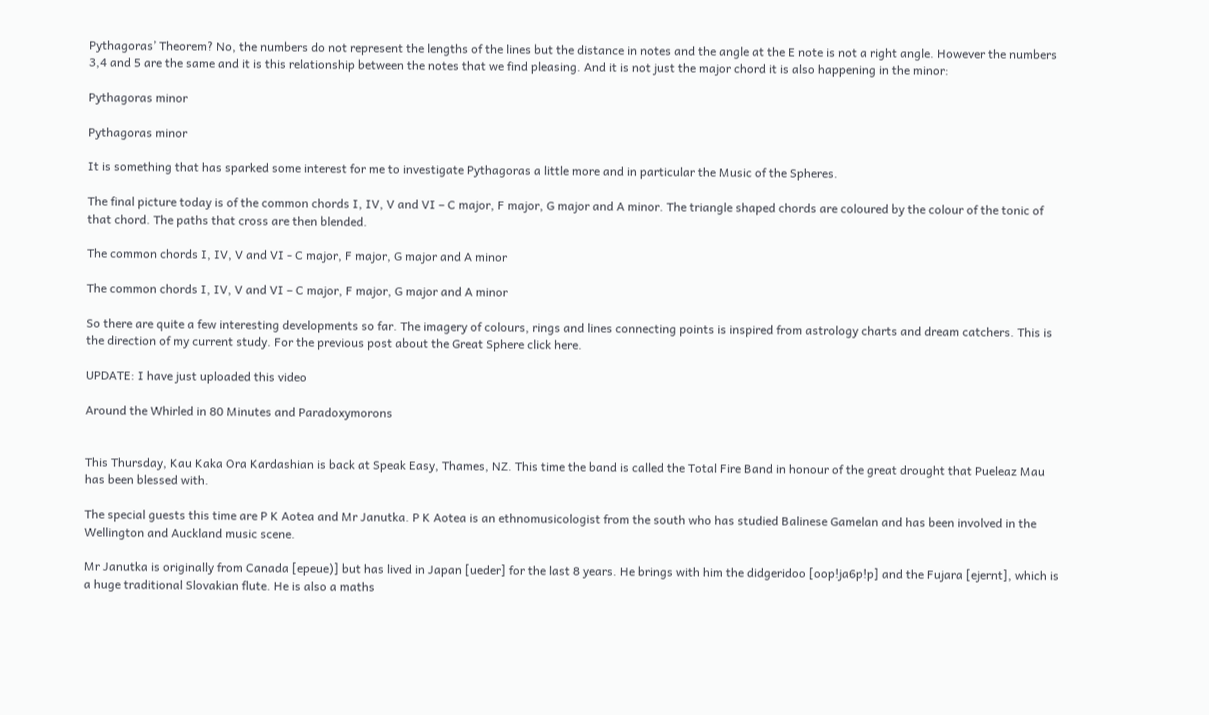Pythagoras’ Theorem? No, the numbers do not represent the lengths of the lines but the distance in notes and the angle at the E note is not a right angle. However the numbers 3,4 and 5 are the same and it is this relationship between the notes that we find pleasing. And it is not just the major chord it is also happening in the minor:

Pythagoras minor

Pythagoras minor

It is something that has sparked some interest for me to investigate Pythagoras a little more and in particular the Music of the Spheres.

The final picture today is of the common chords I, IV, V and VI – C major, F major, G major and A minor. The triangle shaped chords are coloured by the colour of the tonic of that chord. The paths that cross are then blended.

The common chords I, IV, V and VI - C major, F major, G major and A minor

The common chords I, IV, V and VI – C major, F major, G major and A minor

So there are quite a few interesting developments so far. The imagery of colours, rings and lines connecting points is inspired from astrology charts and dream catchers. This is the direction of my current study. For the previous post about the Great Sphere click here.

UPDATE: I have just uploaded this video

Around the Whirled in 80 Minutes and Paradoxymorons


This Thursday, Kau Kaka Ora Kardashian is back at Speak Easy, Thames, NZ. This time the band is called the Total Fire Band in honour of the great drought that Pueleaz Mau has been blessed with.

The special guests this time are P K Aotea and Mr Janutka. P K Aotea is an ethnomusicologist from the south who has studied Balinese Gamelan and has been involved in the Wellington and Auckland music scene.

Mr Janutka is originally from Canada [epeue)] but has lived in Japan [ueder] for the last 8 years. He brings with him the didgeridoo [oop!ja6p!p] and the Fujara [ejernt], which is a huge traditional Slovakian flute. He is also a maths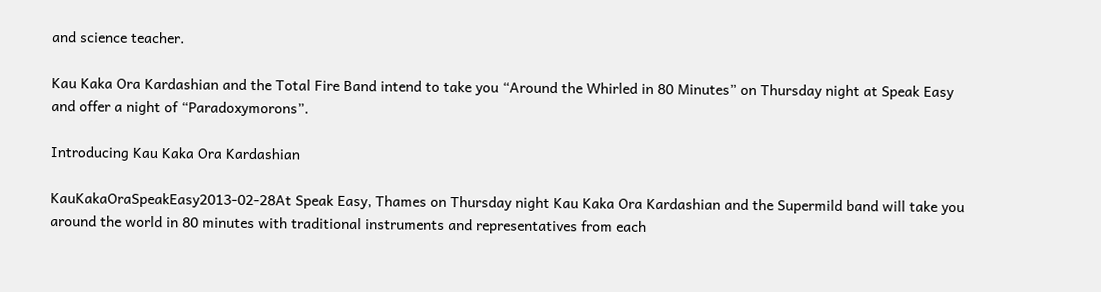and science teacher.

Kau Kaka Ora Kardashian and the Total Fire Band intend to take you “Around the Whirled in 80 Minutes” on Thursday night at Speak Easy and offer a night of “Paradoxymorons”.

Introducing Kau Kaka Ora Kardashian

KauKakaOraSpeakEasy2013-02-28At Speak Easy, Thames on Thursday night Kau Kaka Ora Kardashian and the Supermild band will take you around the world in 80 minutes with traditional instruments and representatives from each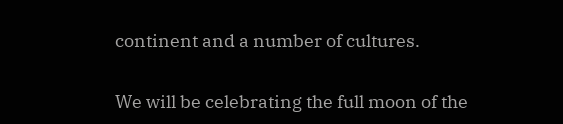continent and a number of cultures.

We will be celebrating the full moon of the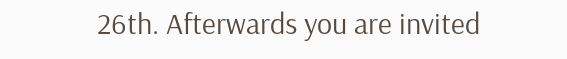26th. Afterwards you are invited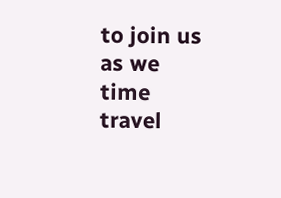to join us as we time travel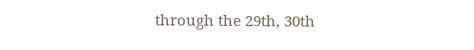through the 29th, 30th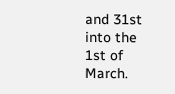and 31st into the 1st of March.